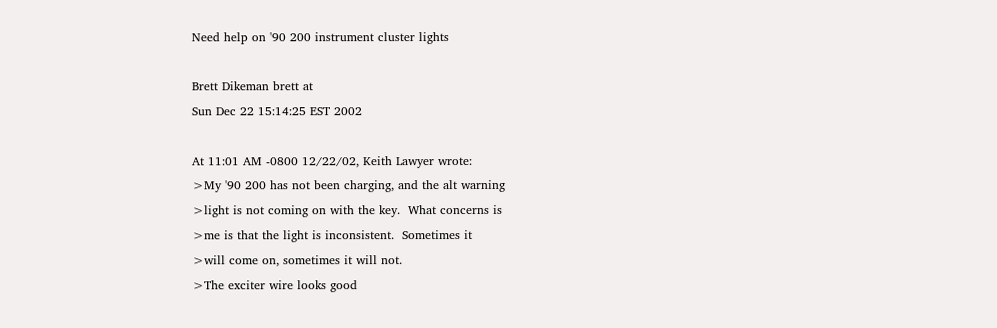Need help on '90 200 instrument cluster lights

Brett Dikeman brett at
Sun Dec 22 15:14:25 EST 2002

At 11:01 AM -0800 12/22/02, Keith Lawyer wrote:
>My '90 200 has not been charging, and the alt warning
>light is not coming on with the key.  What concerns is
>me is that the light is inconsistent.  Sometimes it
>will come on, sometimes it will not.
>The exciter wire looks good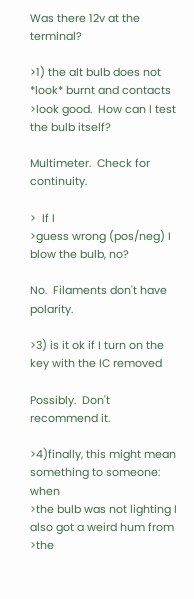Was there 12v at the terminal?

>1) the alt bulb does not *look* burnt and contacts
>look good.  How can I test the bulb itself?

Multimeter.  Check for continuity.

>  If I
>guess wrong (pos/neg) I blow the bulb, no?

No.  Filaments don't have polarity.

>3) is it ok if I turn on the key with the IC removed

Possibly.  Don't recommend it.

>4)finally, this might mean something to someone: when
>the bulb was not lighting I also got a weird hum from
>the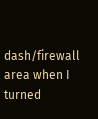dash/firewall area when I turned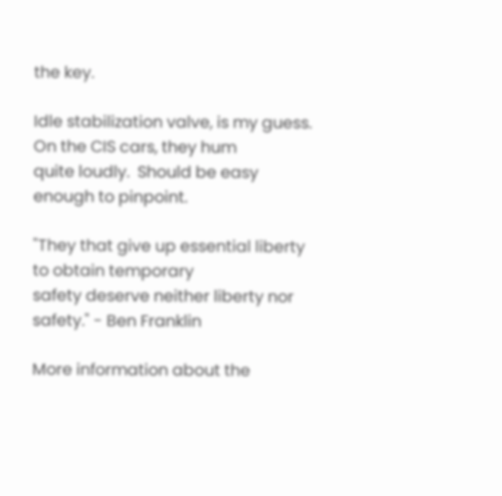the key.

Idle stabilization valve, is my guess.  On the CIS cars, they hum
quite loudly.  Should be easy enough to pinpoint.

"They that give up essential liberty to obtain temporary
safety deserve neither liberty nor safety." - Ben Franklin

More information about the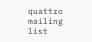quattro mailing list